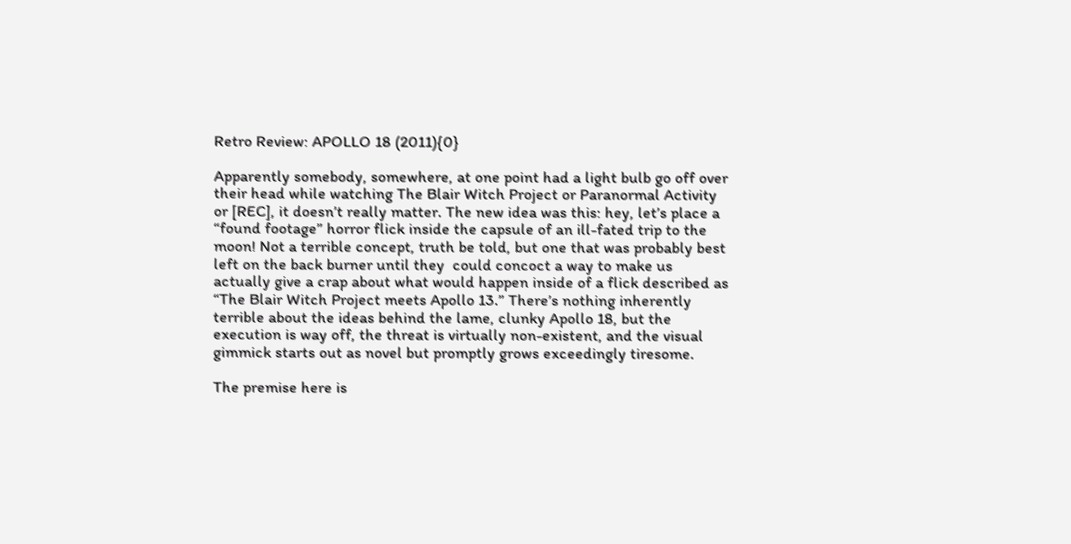Retro Review: APOLLO 18 (2011){0}

Apparently somebody, somewhere, at one point had a light bulb go off over their head while watching The Blair Witch Project or Paranormal Activity or [REC], it doesn’t really matter. The new idea was this: hey, let’s place a “found footage” horror flick inside the capsule of an ill-fated trip to the moon! Not a terrible concept, truth be told, but one that was probably best left on the back burner until they  could concoct a way to make us actually give a crap about what would happen inside of a flick described as “The Blair Witch Project meets Apollo 13.” There’s nothing inherently terrible about the ideas behind the lame, clunky Apollo 18, but the execution is way off, the threat is virtually non-existent, and the visual gimmick starts out as novel but promptly grows exceedingly tiresome.

The premise here is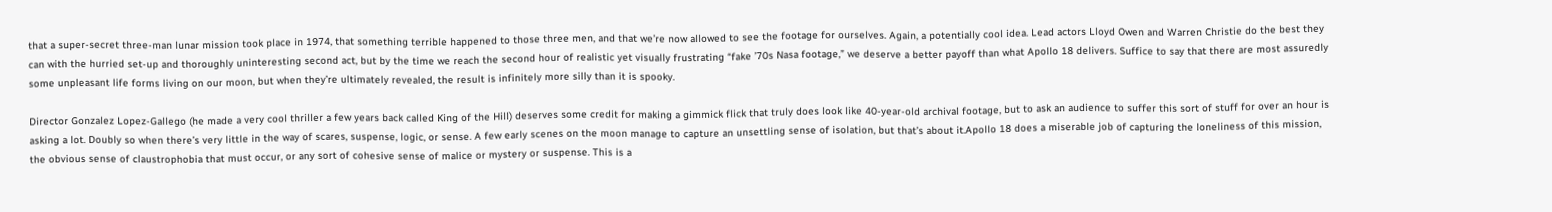that a super-secret three-man lunar mission took place in 1974, that something terrible happened to those three men, and that we’re now allowed to see the footage for ourselves. Again, a potentially cool idea. Lead actors Lloyd Owen and Warren Christie do the best they can with the hurried set-up and thoroughly uninteresting second act, but by the time we reach the second hour of realistic yet visually frustrating “fake ’70s Nasa footage,” we deserve a better payoff than what Apollo 18 delivers. Suffice to say that there are most assuredly some unpleasant life forms living on our moon, but when they’re ultimately revealed, the result is infinitely more silly than it is spooky.

Director Gonzalez Lopez-Gallego (he made a very cool thriller a few years back called King of the Hill) deserves some credit for making a gimmick flick that truly does look like 40-year-old archival footage, but to ask an audience to suffer this sort of stuff for over an hour is asking a lot. Doubly so when there’s very little in the way of scares, suspense, logic, or sense. A few early scenes on the moon manage to capture an unsettling sense of isolation, but that’s about it.Apollo 18 does a miserable job of capturing the loneliness of this mission, the obvious sense of claustrophobia that must occur, or any sort of cohesive sense of malice or mystery or suspense. This is a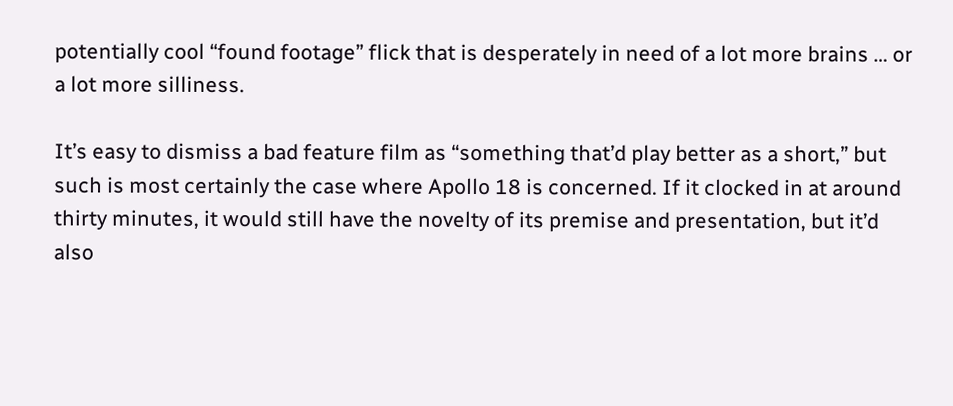potentially cool “found footage” flick that is desperately in need of a lot more brains … or a lot more silliness.

It’s easy to dismiss a bad feature film as “something that’d play better as a short,” but such is most certainly the case where Apollo 18 is concerned. If it clocked in at around thirty minutes, it would still have the novelty of its premise and presentation, but it’d also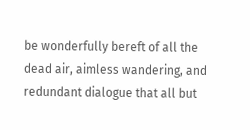be wonderfully bereft of all the dead air, aimless wandering, and redundant dialogue that all but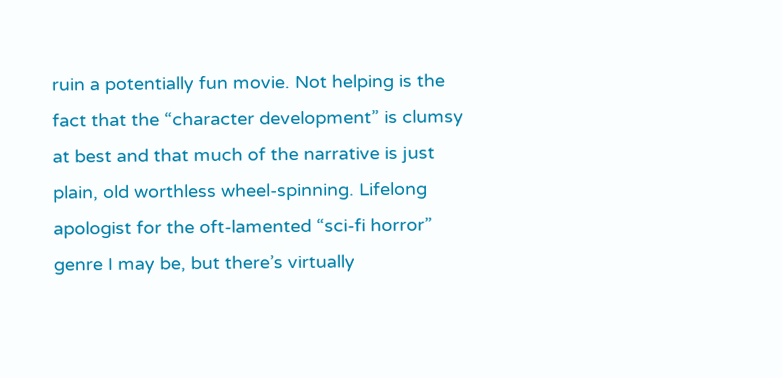ruin a potentially fun movie. Not helping is the fact that the “character development” is clumsy at best and that much of the narrative is just plain, old worthless wheel-spinning. Lifelong apologist for the oft-lamented “sci-fi horror” genre I may be, but there’s virtually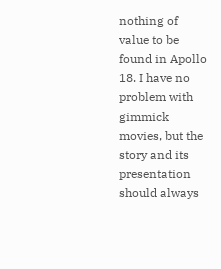nothing of value to be found in Apollo 18. I have no problem with gimmick movies, but the story and its presentation should always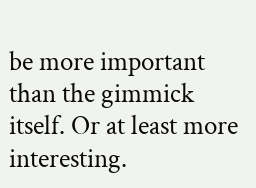be more important than the gimmick itself. Or at least more interesting.